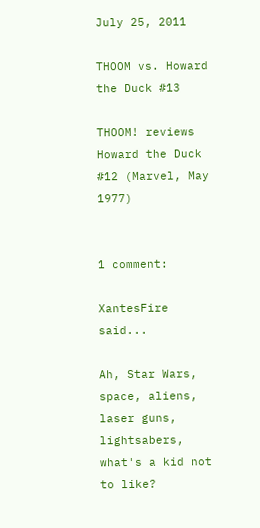July 25, 2011

THOOM vs. Howard the Duck #13

THOOM! reviews Howard the Duck #12 (Marvel, May 1977)


1 comment:

XantesFire said...

Ah, Star Wars, space, aliens, laser guns, lightsabers, what's a kid not to like?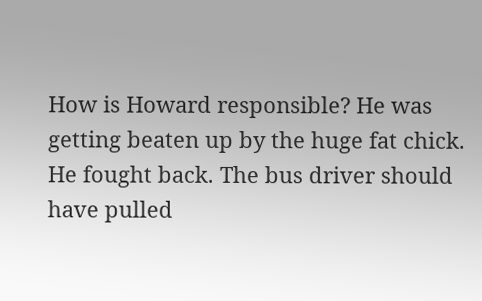How is Howard responsible? He was getting beaten up by the huge fat chick. He fought back. The bus driver should have pulled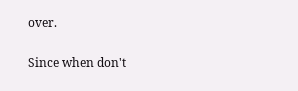over.

Since when don't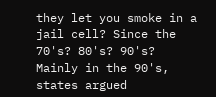they let you smoke in a jail cell? Since the 70's? 80's? 90's? Mainly in the 90's, states argued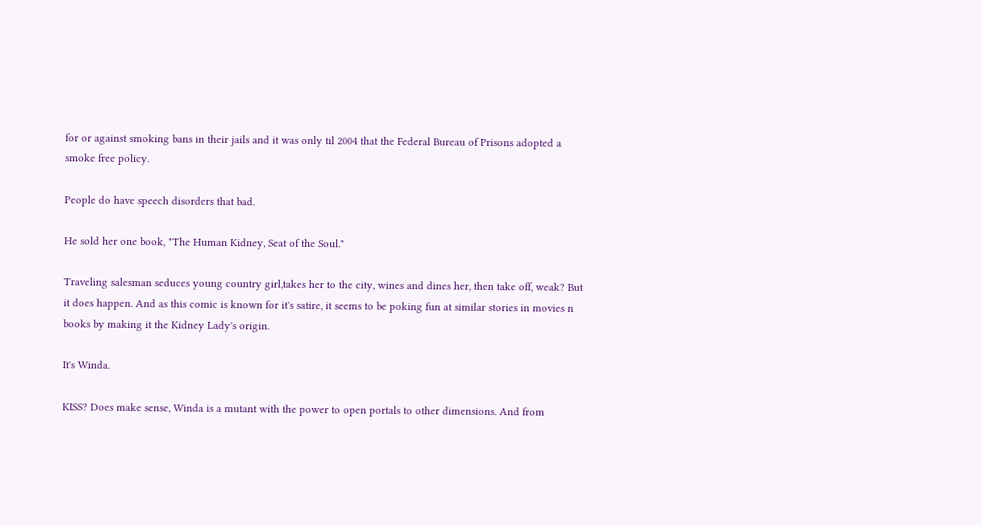for or against smoking bans in their jails and it was only til 2004 that the Federal Bureau of Prisons adopted a smoke free policy.

People do have speech disorders that bad.

He sold her one book, "The Human Kidney, Seat of the Soul."

Traveling salesman seduces young country girl,takes her to the city, wines and dines her, then take off, weak? But it does happen. And as this comic is known for it's satire, it seems to be poking fun at similar stories in movies n books by making it the Kidney Lady's origin.

It's Winda.

KISS? Does make sense, Winda is a mutant with the power to open portals to other dimensions. And from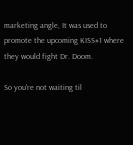marketing angle, It was used to promote the upcoming KISS#1 where they would fight Dr. Doom.

So you're not waiting til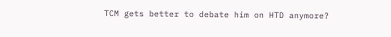TCM gets better to debate him on HTD anymore?